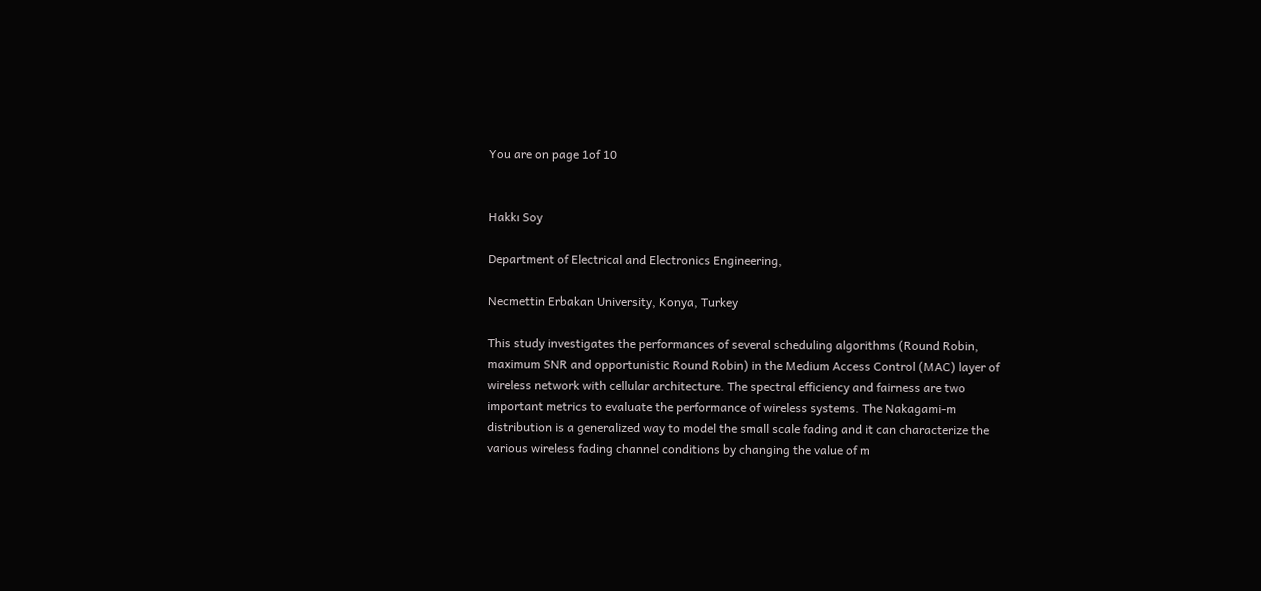You are on page 1of 10


Hakkı Soy

Department of Electrical and Electronics Engineering,

Necmettin Erbakan University, Konya, Turkey

This study investigates the performances of several scheduling algorithms (Round Robin,
maximum SNR and opportunistic Round Robin) in the Medium Access Control (MAC) layer of
wireless network with cellular architecture. The spectral efficiency and fairness are two
important metrics to evaluate the performance of wireless systems. The Nakagami-m
distribution is a generalized way to model the small scale fading and it can characterize the
various wireless fading channel conditions by changing the value of m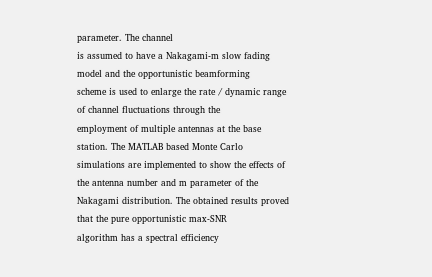parameter. The channel
is assumed to have a Nakagami-m slow fading model and the opportunistic beamforming
scheme is used to enlarge the rate / dynamic range of channel fluctuations through the
employment of multiple antennas at the base station. The MATLAB based Monte Carlo
simulations are implemented to show the effects of the antenna number and m parameter of the
Nakagami distribution. The obtained results proved that the pure opportunistic max-SNR
algorithm has a spectral efficiency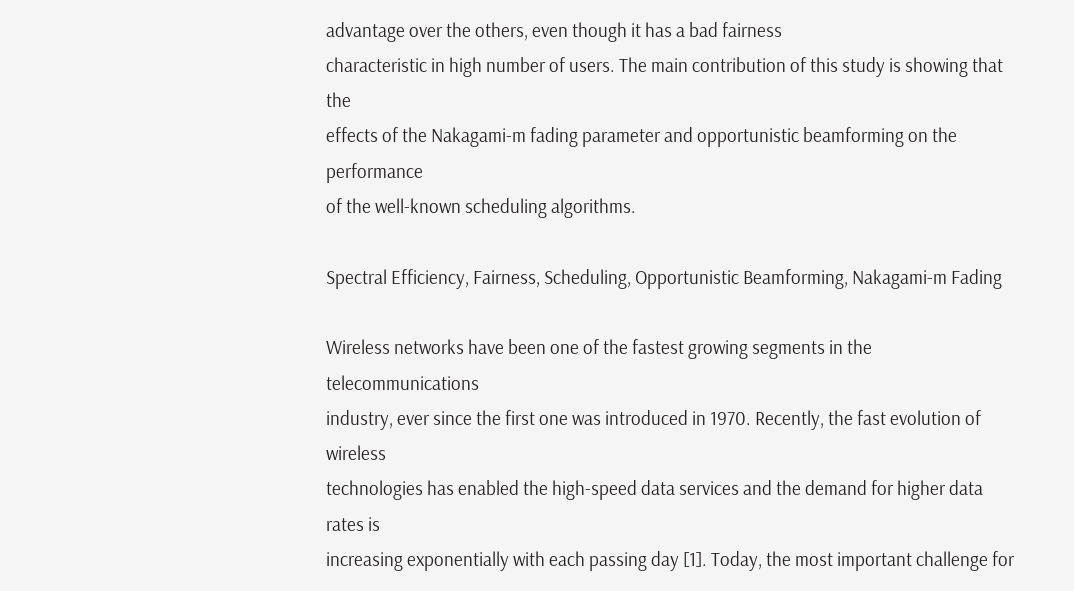advantage over the others, even though it has a bad fairness
characteristic in high number of users. The main contribution of this study is showing that the
effects of the Nakagami-m fading parameter and opportunistic beamforming on the performance
of the well-known scheduling algorithms.

Spectral Efficiency, Fairness, Scheduling, Opportunistic Beamforming, Nakagami-m Fading

Wireless networks have been one of the fastest growing segments in the telecommunications
industry, ever since the first one was introduced in 1970. Recently, the fast evolution of wireless
technologies has enabled the high-speed data services and the demand for higher data rates is
increasing exponentially with each passing day [1]. Today, the most important challenge for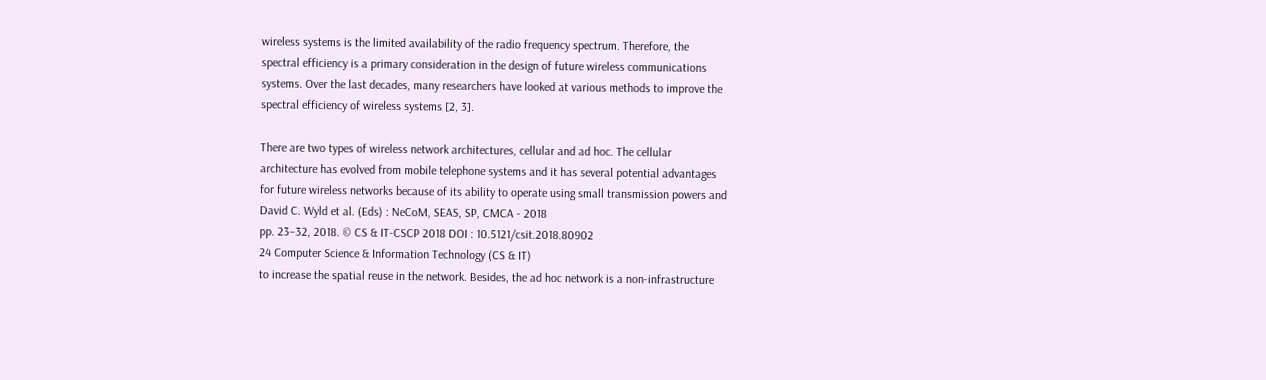wireless systems is the limited availability of the radio frequency spectrum. Therefore, the
spectral efficiency is a primary consideration in the design of future wireless communications
systems. Over the last decades, many researchers have looked at various methods to improve the
spectral efficiency of wireless systems [2, 3].

There are two types of wireless network architectures, cellular and ad hoc. The cellular
architecture has evolved from mobile telephone systems and it has several potential advantages
for future wireless networks because of its ability to operate using small transmission powers and
David C. Wyld et al. (Eds) : NeCoM, SEAS, SP, CMCA - 2018
pp. 23–32, 2018. © CS & IT-CSCP 2018 DOI : 10.5121/csit.2018.80902
24 Computer Science & Information Technology (CS & IT)
to increase the spatial reuse in the network. Besides, the ad hoc network is a non-infrastructure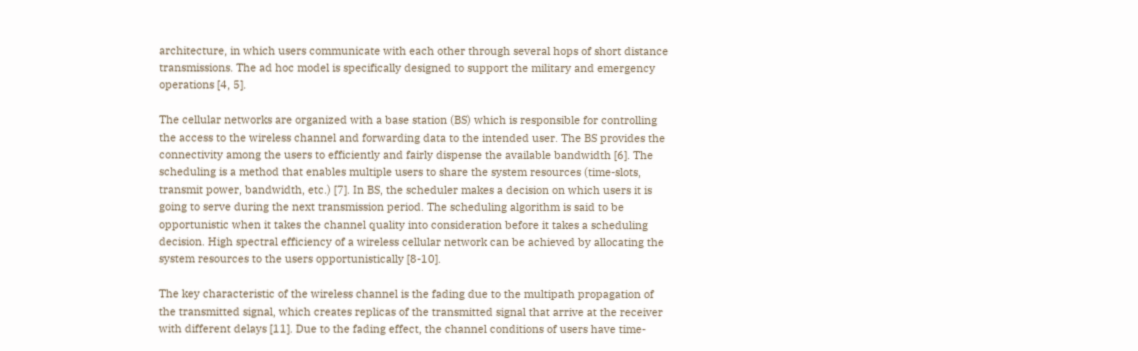architecture, in which users communicate with each other through several hops of short distance
transmissions. The ad hoc model is specifically designed to support the military and emergency
operations [4, 5].

The cellular networks are organized with a base station (BS) which is responsible for controlling
the access to the wireless channel and forwarding data to the intended user. The BS provides the
connectivity among the users to efficiently and fairly dispense the available bandwidth [6]. The
scheduling is a method that enables multiple users to share the system resources (time-slots,
transmit power, bandwidth, etc.) [7]. In BS, the scheduler makes a decision on which users it is
going to serve during the next transmission period. The scheduling algorithm is said to be
opportunistic when it takes the channel quality into consideration before it takes a scheduling
decision. High spectral efficiency of a wireless cellular network can be achieved by allocating the
system resources to the users opportunistically [8-10].

The key characteristic of the wireless channel is the fading due to the multipath propagation of
the transmitted signal, which creates replicas of the transmitted signal that arrive at the receiver
with different delays [11]. Due to the fading effect, the channel conditions of users have time-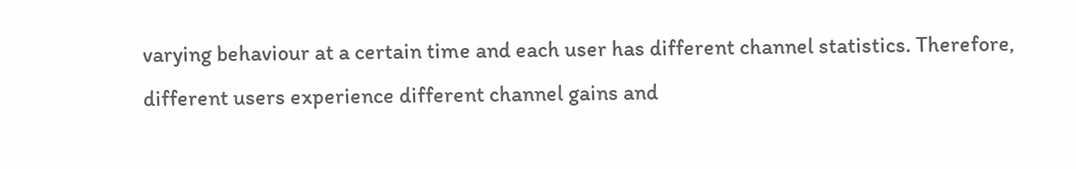varying behaviour at a certain time and each user has different channel statistics. Therefore,
different users experience different channel gains and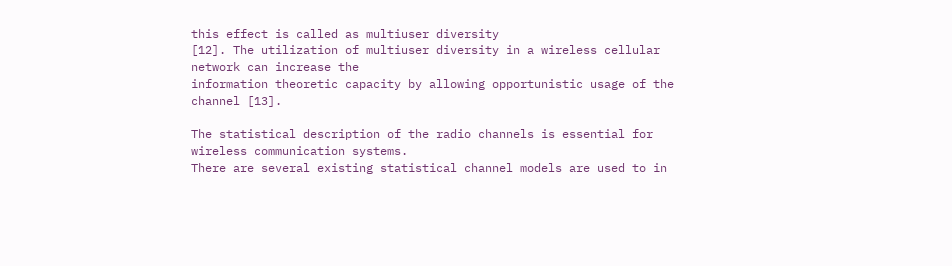this effect is called as multiuser diversity
[12]. The utilization of multiuser diversity in a wireless cellular network can increase the
information theoretic capacity by allowing opportunistic usage of the channel [13].

The statistical description of the radio channels is essential for wireless communication systems.
There are several existing statistical channel models are used to in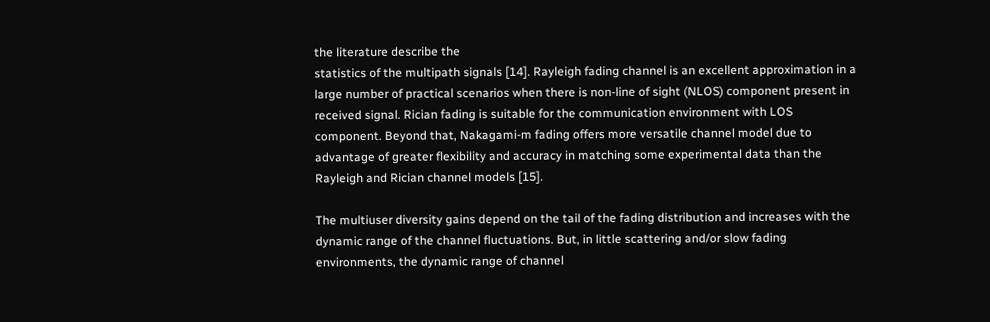the literature describe the
statistics of the multipath signals [14]. Rayleigh fading channel is an excellent approximation in a
large number of practical scenarios when there is non-line of sight (NLOS) component present in
received signal. Rician fading is suitable for the communication environment with LOS
component. Beyond that, Nakagami-m fading offers more versatile channel model due to
advantage of greater flexibility and accuracy in matching some experimental data than the
Rayleigh and Rician channel models [15].

The multiuser diversity gains depend on the tail of the fading distribution and increases with the
dynamic range of the channel fluctuations. But, in little scattering and/or slow fading
environments, the dynamic range of channel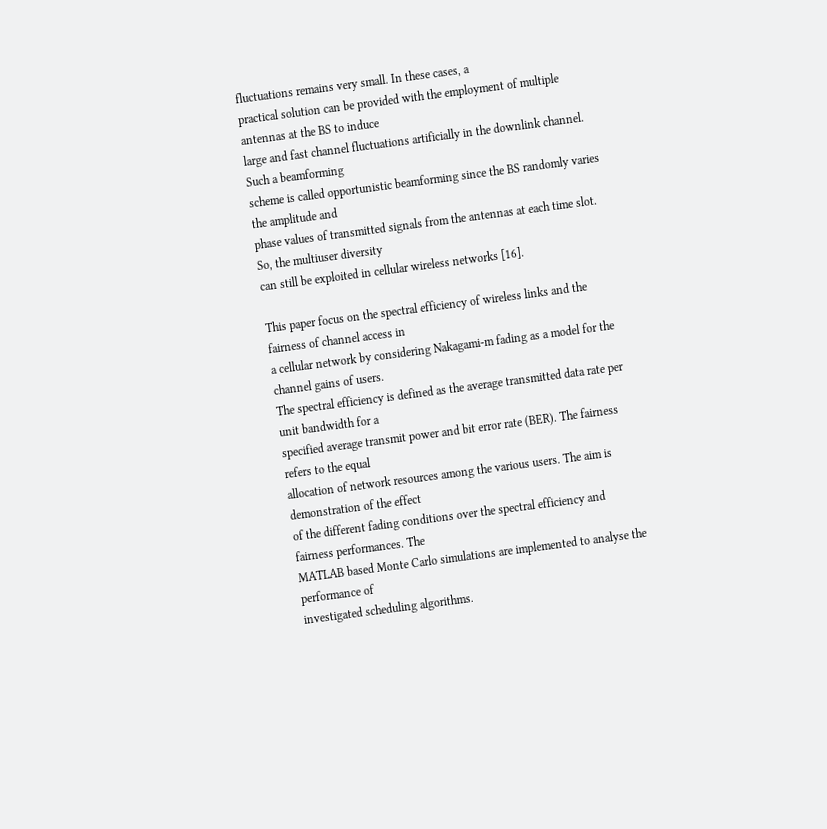fluctuations remains very small. In these cases, a
practical solution can be provided with the employment of multiple antennas at the BS to induce
large and fast channel fluctuations artificially in the downlink channel. Such a beamforming
scheme is called opportunistic beamforming since the BS randomly varies the amplitude and
phase values of transmitted signals from the antennas at each time slot. So, the multiuser diversity
can still be exploited in cellular wireless networks [16].

This paper focus on the spectral efficiency of wireless links and the fairness of channel access in
a cellular network by considering Nakagami-m fading as a model for the channel gains of users.
The spectral efficiency is defined as the average transmitted data rate per unit bandwidth for a
specified average transmit power and bit error rate (BER). The fairness refers to the equal
allocation of network resources among the various users. The aim is demonstration of the effect
of the different fading conditions over the spectral efficiency and fairness performances. The
MATLAB based Monte Carlo simulations are implemented to analyse the performance of
investigated scheduling algorithms.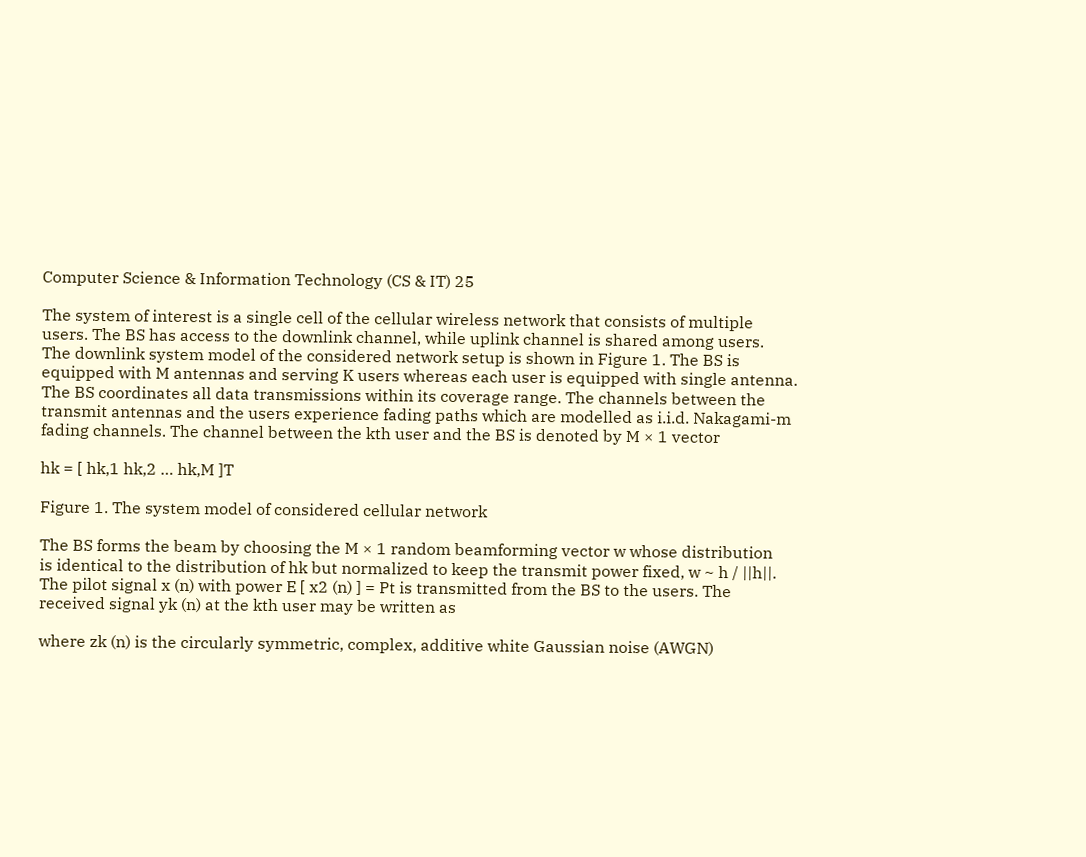Computer Science & Information Technology (CS & IT) 25

The system of interest is a single cell of the cellular wireless network that consists of multiple
users. The BS has access to the downlink channel, while uplink channel is shared among users.
The downlink system model of the considered network setup is shown in Figure 1. The BS is
equipped with M antennas and serving K users whereas each user is equipped with single antenna.
The BS coordinates all data transmissions within its coverage range. The channels between the
transmit antennas and the users experience fading paths which are modelled as i.i.d. Nakagami-m
fading channels. The channel between the kth user and the BS is denoted by M × 1 vector

hk = [ hk,1 hk,2 … hk,M ]T

Figure 1. The system model of considered cellular network

The BS forms the beam by choosing the M × 1 random beamforming vector w whose distribution
is identical to the distribution of hk but normalized to keep the transmit power fixed, w ~ h / ||h||.
The pilot signal x (n) with power E [ x2 (n) ] = Pt is transmitted from the BS to the users. The
received signal yk (n) at the kth user may be written as

where zk (n) is the circularly symmetric, complex, additive white Gaussian noise (AWGN)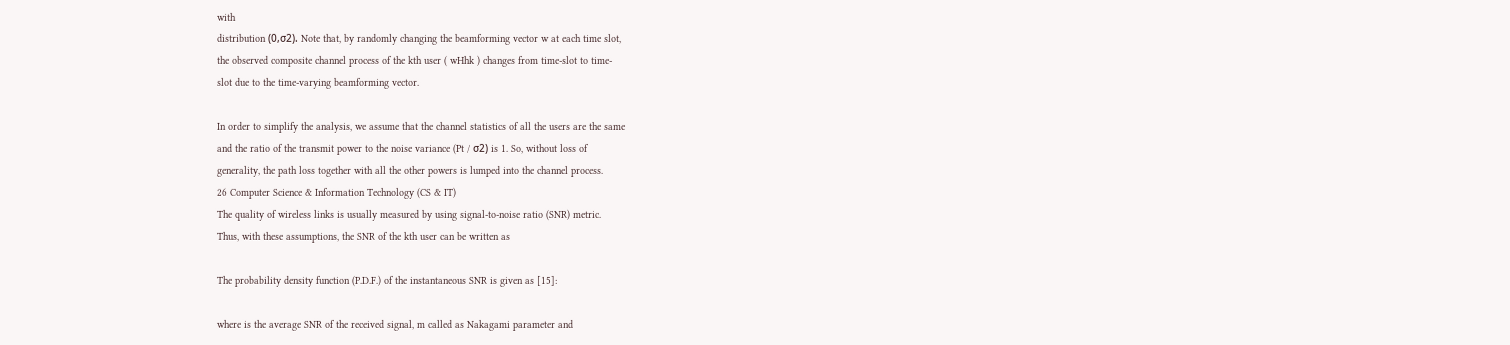with
distribution (0,σ2). Note that, by randomly changing the beamforming vector w at each time slot,
the observed composite channel process of the kth user ( wHhk ) changes from time-slot to time-
slot due to the time-varying beamforming vector.

In order to simplify the analysis, we assume that the channel statistics of all the users are the same
and the ratio of the transmit power to the noise variance (Pt / σ2) is 1. So, without loss of
generality, the path loss together with all the other powers is lumped into the channel process.
26 Computer Science & Information Technology (CS & IT)
The quality of wireless links is usually measured by using signal-to-noise ratio (SNR) metric.
Thus, with these assumptions, the SNR of the kth user can be written as

The probability density function (P.D.F.) of the instantaneous SNR is given as [15]:

where is the average SNR of the received signal, m called as Nakagami parameter and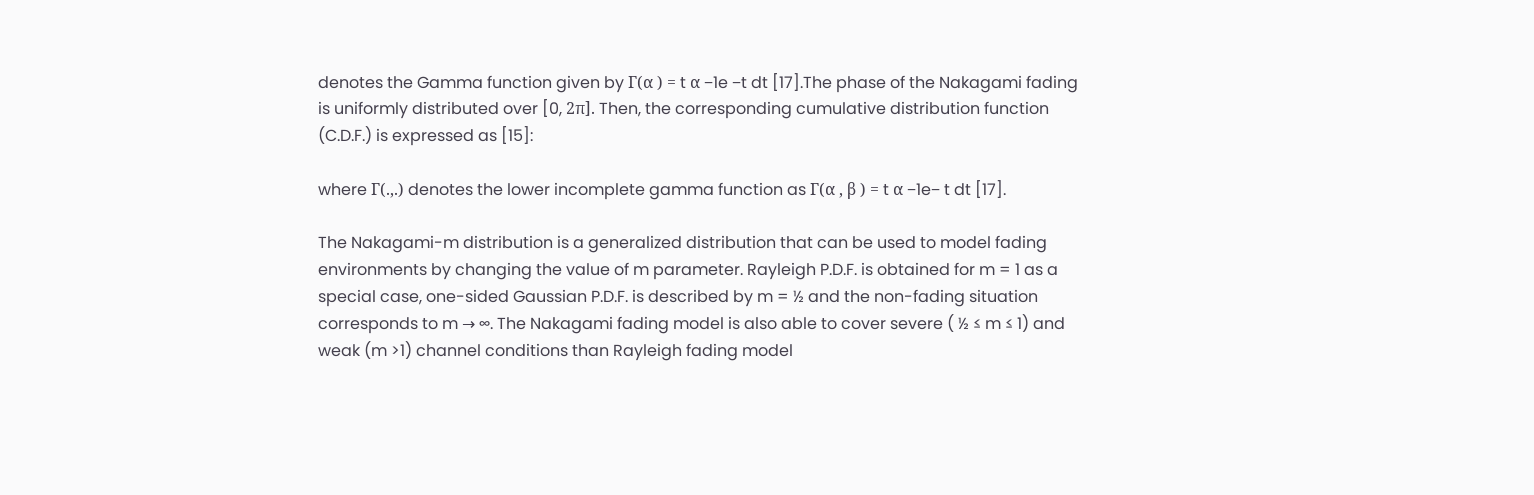denotes the Gamma function given by Γ(α ) = t α −1e −t dt [17].The phase of the Nakagami fading
is uniformly distributed over [0, 2π]. Then, the corresponding cumulative distribution function
(C.D.F.) is expressed as [15]:

where Γ(.,.) denotes the lower incomplete gamma function as Γ(α , β ) = t α −1e− t dt [17].

The Nakagami-m distribution is a generalized distribution that can be used to model fading
environments by changing the value of m parameter. Rayleigh P.D.F. is obtained for m = 1 as a
special case, one-sided Gaussian P.D.F. is described by m = ½ and the non-fading situation
corresponds to m → ∞. The Nakagami fading model is also able to cover severe ( ½ ≤ m ≤ 1) and
weak (m >1) channel conditions than Rayleigh fading model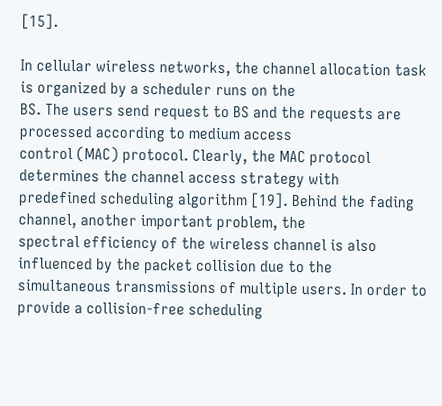[15].

In cellular wireless networks, the channel allocation task is organized by a scheduler runs on the
BS. The users send request to BS and the requests are processed according to medium access
control (MAC) protocol. Clearly, the MAC protocol determines the channel access strategy with
predefined scheduling algorithm [19]. Behind the fading channel, another important problem, the
spectral efficiency of the wireless channel is also influenced by the packet collision due to the
simultaneous transmissions of multiple users. In order to provide a collision-free scheduling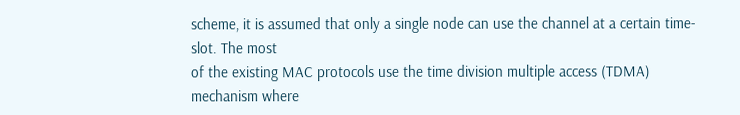scheme, it is assumed that only a single node can use the channel at a certain time-slot. The most
of the existing MAC protocols use the time division multiple access (TDMA) mechanism where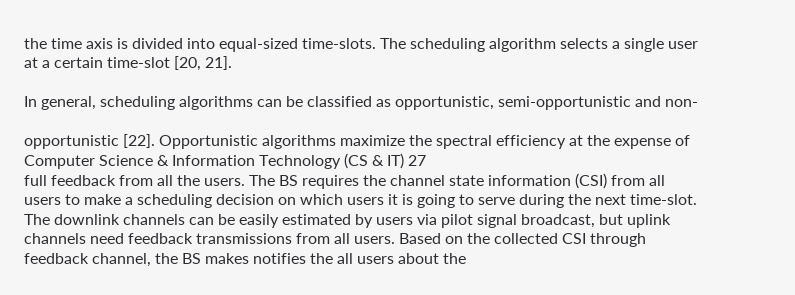the time axis is divided into equal-sized time-slots. The scheduling algorithm selects a single user
at a certain time-slot [20, 21].

In general, scheduling algorithms can be classified as opportunistic, semi-opportunistic and non-

opportunistic [22]. Opportunistic algorithms maximize the spectral efficiency at the expense of
Computer Science & Information Technology (CS & IT) 27
full feedback from all the users. The BS requires the channel state information (CSI) from all
users to make a scheduling decision on which users it is going to serve during the next time-slot.
The downlink channels can be easily estimated by users via pilot signal broadcast, but uplink
channels need feedback transmissions from all users. Based on the collected CSI through
feedback channel, the BS makes notifies the all users about the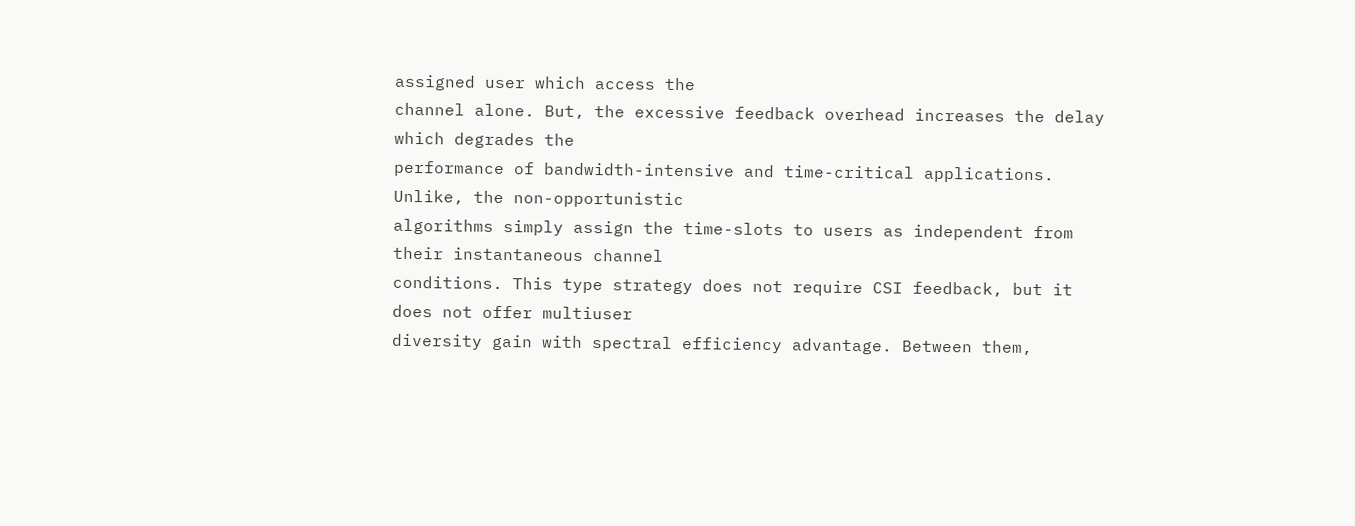assigned user which access the
channel alone. But, the excessive feedback overhead increases the delay which degrades the
performance of bandwidth-intensive and time-critical applications. Unlike, the non-opportunistic
algorithms simply assign the time-slots to users as independent from their instantaneous channel
conditions. This type strategy does not require CSI feedback, but it does not offer multiuser
diversity gain with spectral efficiency advantage. Between them,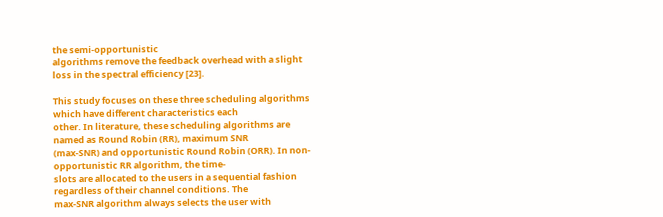the semi-opportunistic
algorithms remove the feedback overhead with a slight loss in the spectral efficiency [23].

This study focuses on these three scheduling algorithms which have different characteristics each
other. In literature, these scheduling algorithms are named as Round Robin (RR), maximum SNR
(max-SNR) and opportunistic Round Robin (ORR). In non-opportunistic RR algorithm, the time-
slots are allocated to the users in a sequential fashion regardless of their channel conditions. The
max-SNR algorithm always selects the user with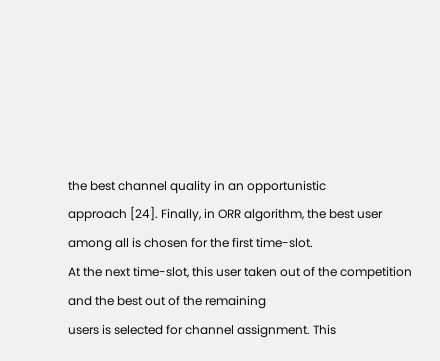the best channel quality in an opportunistic
approach [24]. Finally, in ORR algorithm, the best user among all is chosen for the first time-slot.
At the next time-slot, this user taken out of the competition and the best out of the remaining
users is selected for channel assignment. This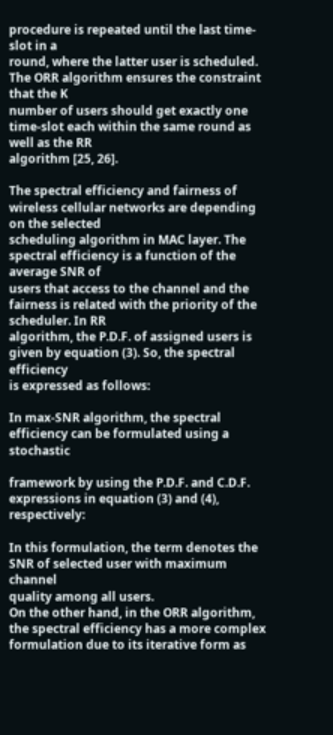procedure is repeated until the last time-slot in a
round, where the latter user is scheduled. The ORR algorithm ensures the constraint that the K
number of users should get exactly one time-slot each within the same round as well as the RR
algorithm [25, 26].

The spectral efficiency and fairness of wireless cellular networks are depending on the selected
scheduling algorithm in MAC layer. The spectral efficiency is a function of the average SNR of
users that access to the channel and the fairness is related with the priority of the scheduler. In RR
algorithm, the P.D.F. of assigned users is given by equation (3). So, the spectral efficiency
is expressed as follows:

In max-SNR algorithm, the spectral efficiency can be formulated using a stochastic

framework by using the P.D.F. and C.D.F. expressions in equation (3) and (4), respectively:

In this formulation, the term denotes the SNR of selected user with maximum channel
quality among all users.
On the other hand, in the ORR algorithm, the spectral efficiency has a more complex
formulation due to its iterative form as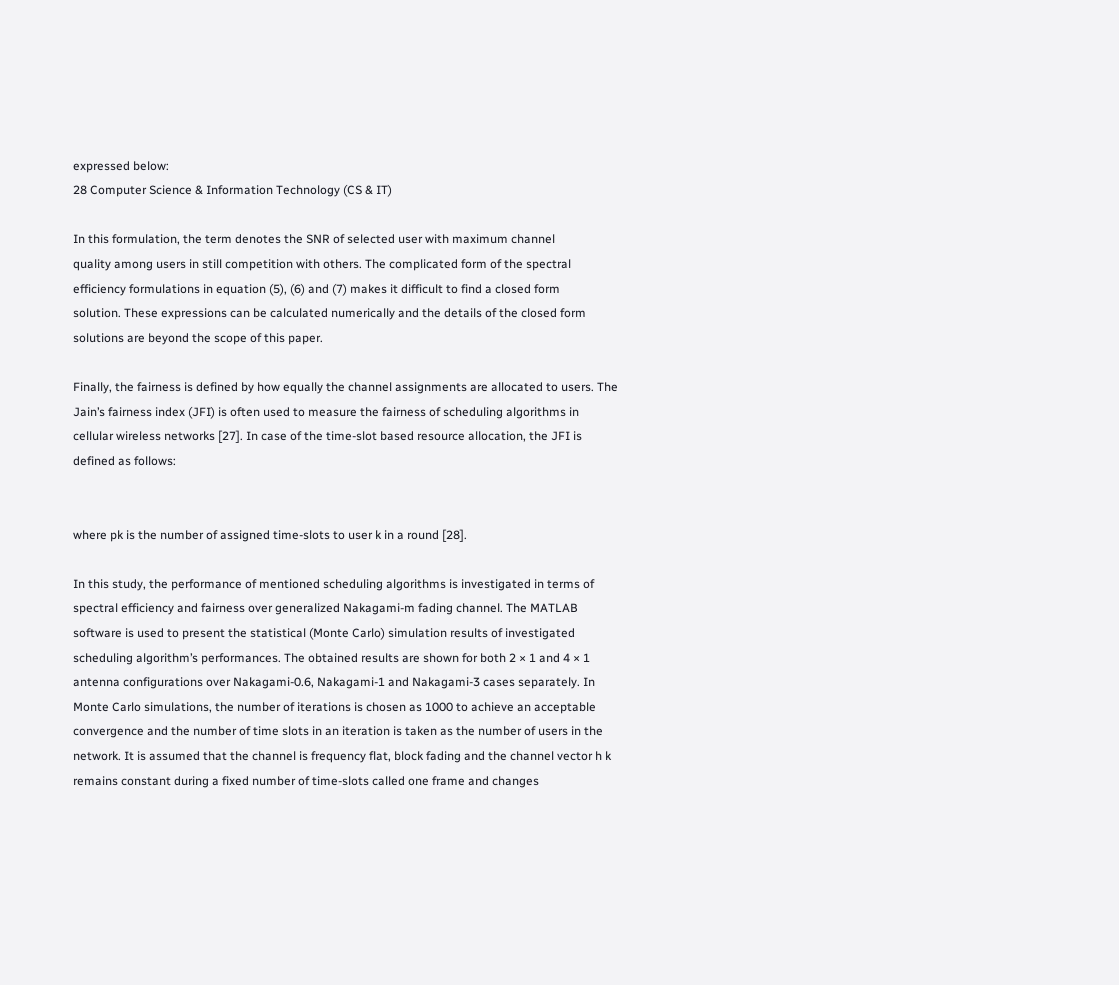expressed below:
28 Computer Science & Information Technology (CS & IT)

In this formulation, the term denotes the SNR of selected user with maximum channel
quality among users in still competition with others. The complicated form of the spectral
efficiency formulations in equation (5), (6) and (7) makes it difficult to find a closed form
solution. These expressions can be calculated numerically and the details of the closed form
solutions are beyond the scope of this paper.

Finally, the fairness is defined by how equally the channel assignments are allocated to users. The
Jain’s fairness index (JFI) is often used to measure the fairness of scheduling algorithms in
cellular wireless networks [27]. In case of the time-slot based resource allocation, the JFI is
defined as follows:


where pk is the number of assigned time-slots to user k in a round [28].

In this study, the performance of mentioned scheduling algorithms is investigated in terms of
spectral efficiency and fairness over generalized Nakagami-m fading channel. The MATLAB
software is used to present the statistical (Monte Carlo) simulation results of investigated
scheduling algorithm’s performances. The obtained results are shown for both 2 × 1 and 4 × 1
antenna configurations over Nakagami-0.6, Nakagami-1 and Nakagami-3 cases separately. In
Monte Carlo simulations, the number of iterations is chosen as 1000 to achieve an acceptable
convergence and the number of time slots in an iteration is taken as the number of users in the
network. It is assumed that the channel is frequency flat, block fading and the channel vector h k
remains constant during a fixed number of time-slots called one frame and changes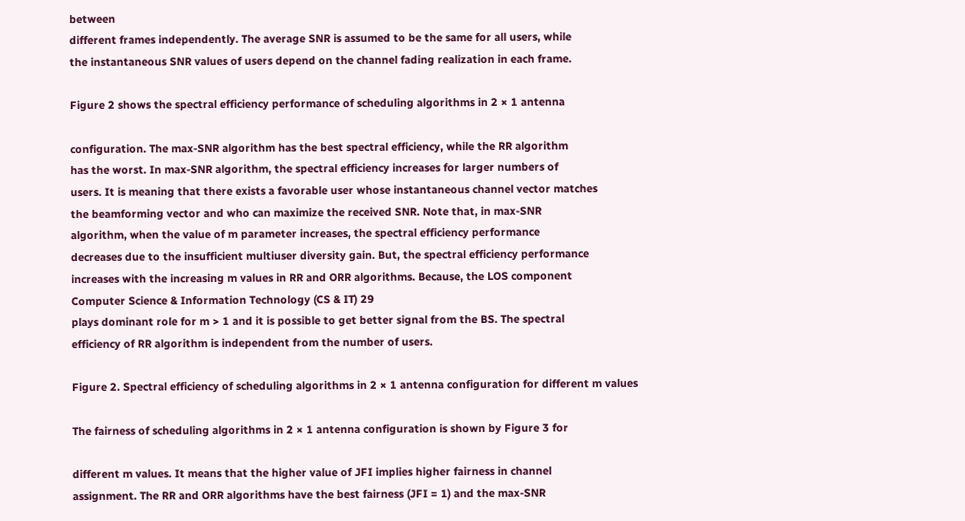between
different frames independently. The average SNR is assumed to be the same for all users, while
the instantaneous SNR values of users depend on the channel fading realization in each frame.

Figure 2 shows the spectral efficiency performance of scheduling algorithms in 2 × 1 antenna

configuration. The max-SNR algorithm has the best spectral efficiency, while the RR algorithm
has the worst. In max-SNR algorithm, the spectral efficiency increases for larger numbers of
users. It is meaning that there exists a favorable user whose instantaneous channel vector matches
the beamforming vector and who can maximize the received SNR. Note that, in max-SNR
algorithm, when the value of m parameter increases, the spectral efficiency performance
decreases due to the insufficient multiuser diversity gain. But, the spectral efficiency performance
increases with the increasing m values in RR and ORR algorithms. Because, the LOS component
Computer Science & Information Technology (CS & IT) 29
plays dominant role for m > 1 and it is possible to get better signal from the BS. The spectral
efficiency of RR algorithm is independent from the number of users.

Figure 2. Spectral efficiency of scheduling algorithms in 2 × 1 antenna configuration for different m values

The fairness of scheduling algorithms in 2 × 1 antenna configuration is shown by Figure 3 for

different m values. It means that the higher value of JFI implies higher fairness in channel
assignment. The RR and ORR algorithms have the best fairness (JFI = 1) and the max-SNR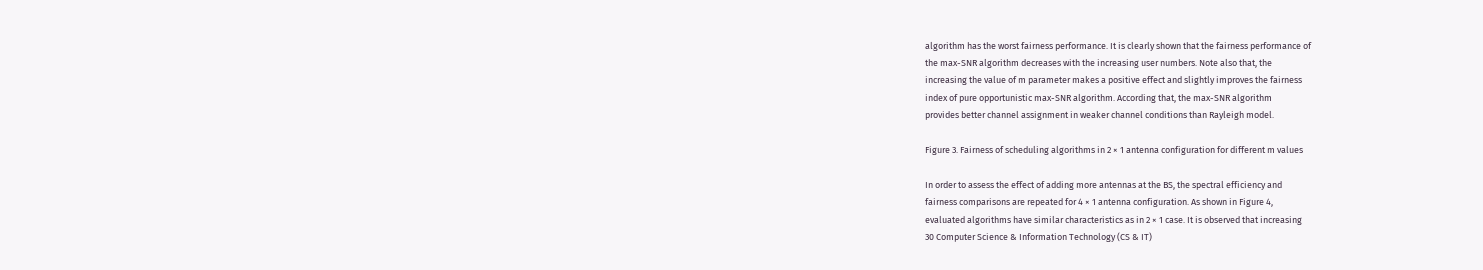algorithm has the worst fairness performance. It is clearly shown that the fairness performance of
the max-SNR algorithm decreases with the increasing user numbers. Note also that, the
increasing the value of m parameter makes a positive effect and slightly improves the fairness
index of pure opportunistic max-SNR algorithm. According that, the max-SNR algorithm
provides better channel assignment in weaker channel conditions than Rayleigh model.

Figure 3. Fairness of scheduling algorithms in 2 × 1 antenna configuration for different m values

In order to assess the effect of adding more antennas at the BS, the spectral efficiency and
fairness comparisons are repeated for 4 × 1 antenna configuration. As shown in Figure 4,
evaluated algorithms have similar characteristics as in 2 × 1 case. It is observed that increasing
30 Computer Science & Information Technology (CS & IT)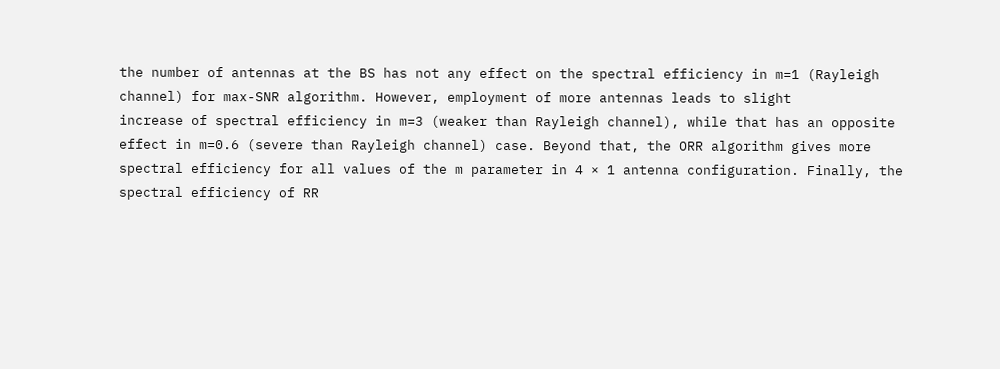the number of antennas at the BS has not any effect on the spectral efficiency in m=1 (Rayleigh
channel) for max-SNR algorithm. However, employment of more antennas leads to slight
increase of spectral efficiency in m=3 (weaker than Rayleigh channel), while that has an opposite
effect in m=0.6 (severe than Rayleigh channel) case. Beyond that, the ORR algorithm gives more
spectral efficiency for all values of the m parameter in 4 × 1 antenna configuration. Finally, the
spectral efficiency of RR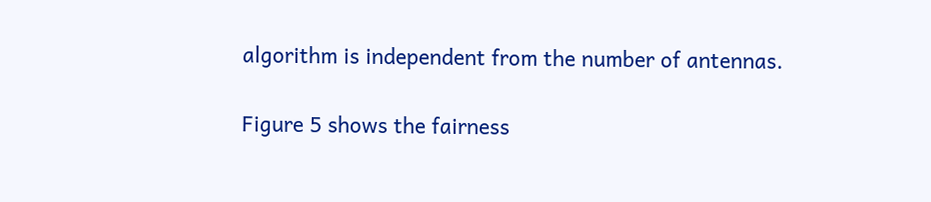algorithm is independent from the number of antennas.

Figure 5 shows the fairness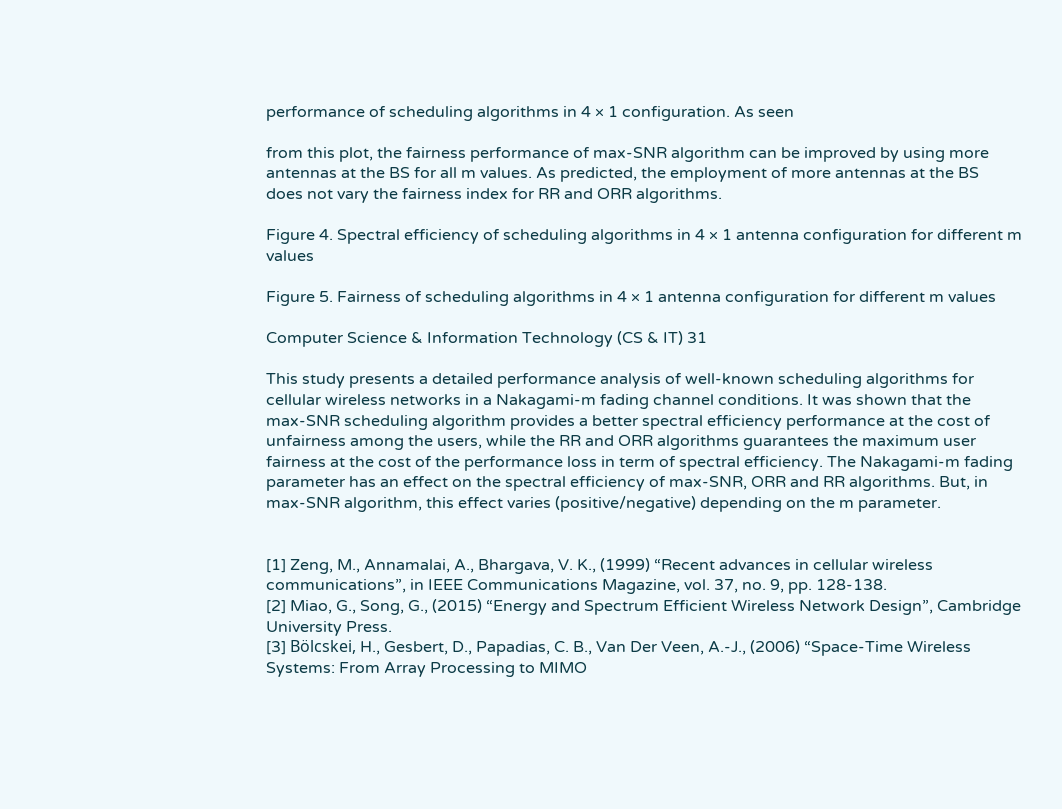performance of scheduling algorithms in 4 × 1 configuration. As seen

from this plot, the fairness performance of max-SNR algorithm can be improved by using more
antennas at the BS for all m values. As predicted, the employment of more antennas at the BS
does not vary the fairness index for RR and ORR algorithms.

Figure 4. Spectral efficiency of scheduling algorithms in 4 × 1 antenna configuration for different m values

Figure 5. Fairness of scheduling algorithms in 4 × 1 antenna configuration for different m values

Computer Science & Information Technology (CS & IT) 31

This study presents a detailed performance analysis of well-known scheduling algorithms for
cellular wireless networks in a Nakagami-m fading channel conditions. It was shown that the
max-SNR scheduling algorithm provides a better spectral efficiency performance at the cost of
unfairness among the users, while the RR and ORR algorithms guarantees the maximum user
fairness at the cost of the performance loss in term of spectral efficiency. The Nakagami-m fading
parameter has an effect on the spectral efficiency of max-SNR, ORR and RR algorithms. But, in
max-SNR algorithm, this effect varies (positive/negative) depending on the m parameter.


[1] Zeng, M., Annamalai, A., Bhargava, V. K., (1999) “Recent advances in cellular wireless
communications”, in IEEE Communications Magazine, vol. 37, no. 9, pp. 128-138.
[2] Miao, G., Song, G., (2015) “Energy and Spectrum Efficient Wireless Network Design”, Cambridge
University Press.
[3] Bölcskei, H., Gesbert, D., Papadias, C. B., Van Der Veen, A.-J., (2006) “Space-Time Wireless
Systems: From Array Processing to MIMO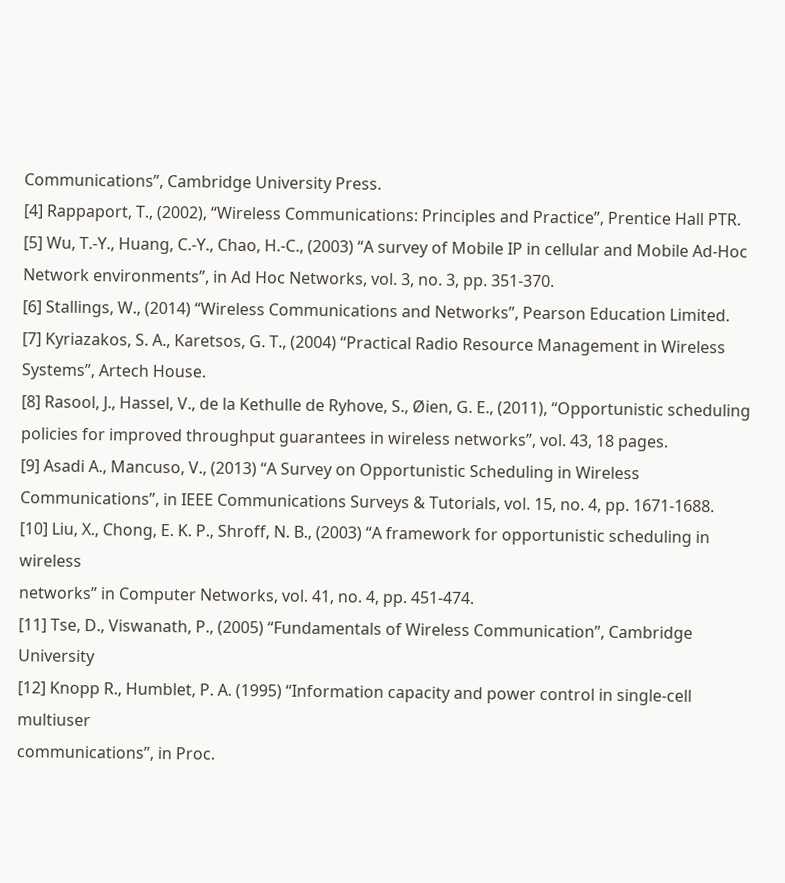Communications”, Cambridge University Press.
[4] Rappaport, T., (2002), “Wireless Communications: Principles and Practice”, Prentice Hall PTR.
[5] Wu, T.-Y., Huang, C.-Y., Chao, H.-C., (2003) “A survey of Mobile IP in cellular and Mobile Ad-Hoc
Network environments”, in Ad Hoc Networks, vol. 3, no. 3, pp. 351-370.
[6] Stallings, W., (2014) “Wireless Communications and Networks”, Pearson Education Limited.
[7] Kyriazakos, S. A., Karetsos, G. T., (2004) “Practical Radio Resource Management in Wireless
Systems”, Artech House.
[8] Rasool, J., Hassel, V., de la Kethulle de Ryhove, S., Øien, G. E., (2011), “Opportunistic scheduling
policies for improved throughput guarantees in wireless networks”, vol. 43, 18 pages.
[9] Asadi A., Mancuso, V., (2013) “A Survey on Opportunistic Scheduling in Wireless
Communications”, in IEEE Communications Surveys & Tutorials, vol. 15, no. 4, pp. 1671-1688.
[10] Liu, X., Chong, E. K. P., Shroff, N. B., (2003) “A framework for opportunistic scheduling in wireless
networks” in Computer Networks, vol. 41, no. 4, pp. 451-474.
[11] Tse, D., Viswanath, P., (2005) “Fundamentals of Wireless Communication”, Cambridge University
[12] Knopp R., Humblet, P. A. (1995) “Information capacity and power control in single-cell multiuser
communications”, in Proc.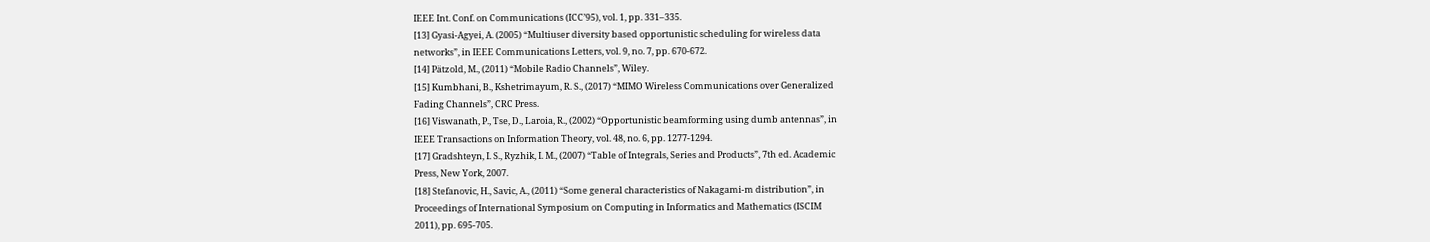IEEE Int. Conf. on Communications (ICC’95), vol. 1, pp. 331–335.
[13] Gyasi-Agyei, A. (2005) “Multiuser diversity based opportunistic scheduling for wireless data
networks”, in IEEE Communications Letters, vol. 9, no. 7, pp. 670-672.
[14] Pätzold, M., (2011) “Mobile Radio Channels”, Wiley.
[15] Kumbhani, B., Kshetrimayum, R. S., (2017) “MIMO Wireless Communications over Generalized
Fading Channels”, CRC Press.
[16] Viswanath, P., Tse, D., Laroia, R., (2002) “Opportunistic beamforming using dumb antennas”, in
IEEE Transactions on Information Theory, vol. 48, no. 6, pp. 1277-1294.
[17] Gradshteyn, I. S., Ryzhik, I. M., (2007) “Table of Integrals, Series and Products”, 7th ed. Academic
Press, New York, 2007.
[18] Stefanovic, H., Savic, A., (2011) “Some general characteristics of Nakagami-m distribution”, in
Proceedings of International Symposium on Computing in Informatics and Mathematics (ISCIM
2011), pp. 695-705.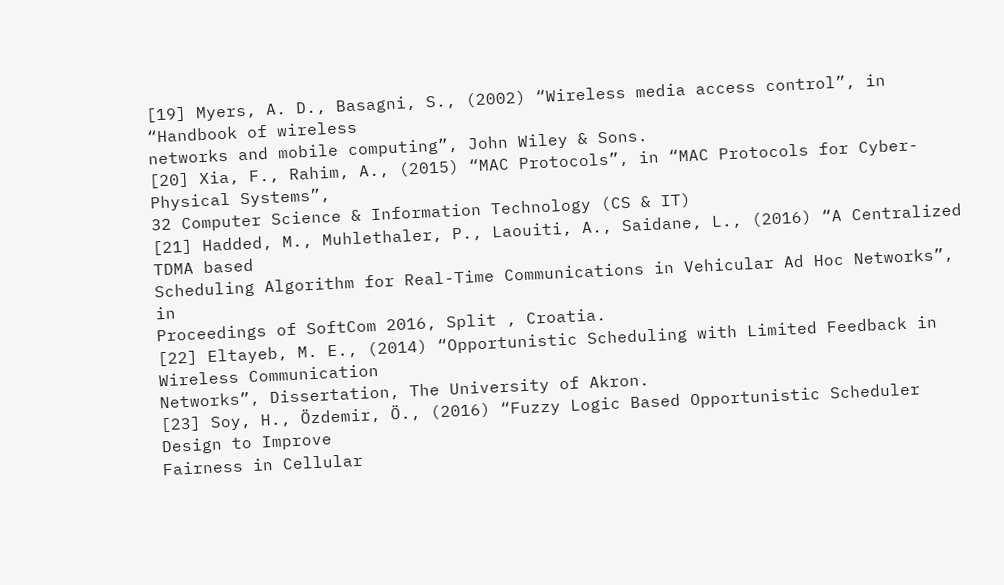[19] Myers, A. D., Basagni, S., (2002) “Wireless media access control”, in “Handbook of wireless
networks and mobile computing”, John Wiley & Sons.
[20] Xia, F., Rahim, A., (2015) “MAC Protocols”, in “MAC Protocols for Cyber-Physical Systems”,
32 Computer Science & Information Technology (CS & IT)
[21] Hadded, M., Muhlethaler, P., Laouiti, A., Saidane, L., (2016) “A Centralized TDMA based
Scheduling Algorithm for Real-Time Communications in Vehicular Ad Hoc Networks”, in
Proceedings of SoftCom 2016, Split , Croatia.
[22] Eltayeb, M. E., (2014) “Opportunistic Scheduling with Limited Feedback in Wireless Communication
Networks”, Dissertation, The University of Akron.
[23] Soy, H., Özdemir, Ö., (2016) “Fuzzy Logic Based Opportunistic Scheduler Design to Improve
Fairness in Cellular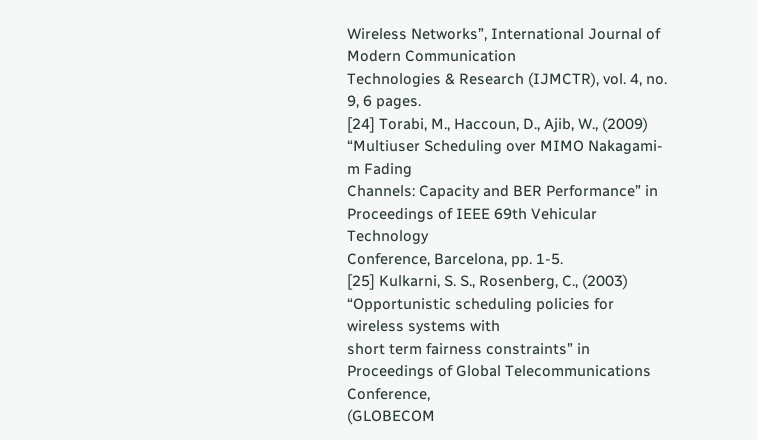Wireless Networks”, International Journal of Modern Communication
Technologies & Research (IJMCTR), vol. 4, no. 9, 6 pages.
[24] Torabi, M., Haccoun, D., Ajib, W., (2009) “Multiuser Scheduling over MIMO Nakagami-m Fading
Channels: Capacity and BER Performance” in Proceedings of IEEE 69th Vehicular Technology
Conference, Barcelona, pp. 1-5.
[25] Kulkarni, S. S., Rosenberg, C., (2003) “Opportunistic scheduling policies for wireless systems with
short term fairness constraints” in Proceedings of Global Telecommunications Conference,
(GLOBECOM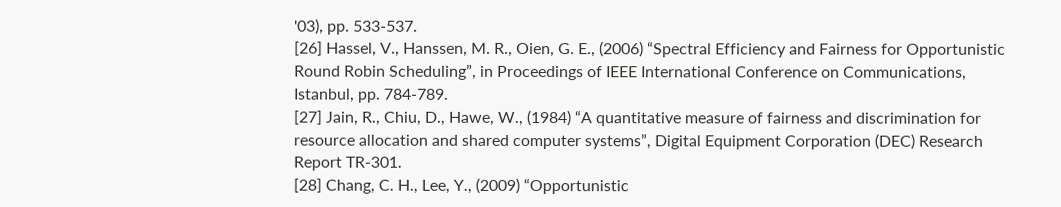'03), pp. 533-537.
[26] Hassel, V., Hanssen, M. R., Oien, G. E., (2006) “Spectral Efficiency and Fairness for Opportunistic
Round Robin Scheduling”, in Proceedings of IEEE International Conference on Communications,
Istanbul, pp. 784-789.
[27] Jain, R., Chiu, D., Hawe, W., (1984) “A quantitative measure of fairness and discrimination for
resource allocation and shared computer systems”, Digital Equipment Corporation (DEC) Research
Report TR-301.
[28] Chang, C. H., Lee, Y., (2009) “Opportunistic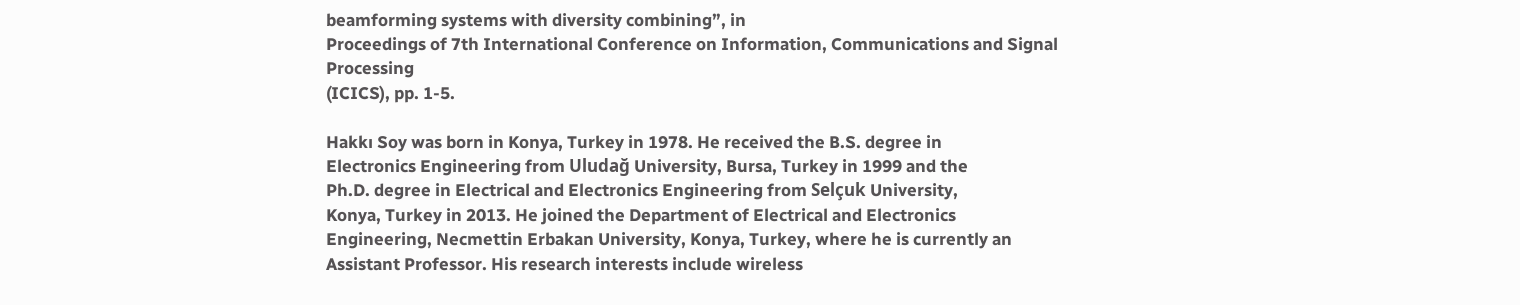beamforming systems with diversity combining”, in
Proceedings of 7th International Conference on Information, Communications and Signal Processing
(ICICS), pp. 1-5.

Hakkı Soy was born in Konya, Turkey in 1978. He received the B.S. degree in
Electronics Engineering from Uludağ University, Bursa, Turkey in 1999 and the
Ph.D. degree in Electrical and Electronics Engineering from Selçuk University,
Konya, Turkey in 2013. He joined the Department of Electrical and Electronics
Engineering, Necmettin Erbakan University, Konya, Turkey, where he is currently an
Assistant Professor. His research interests include wireless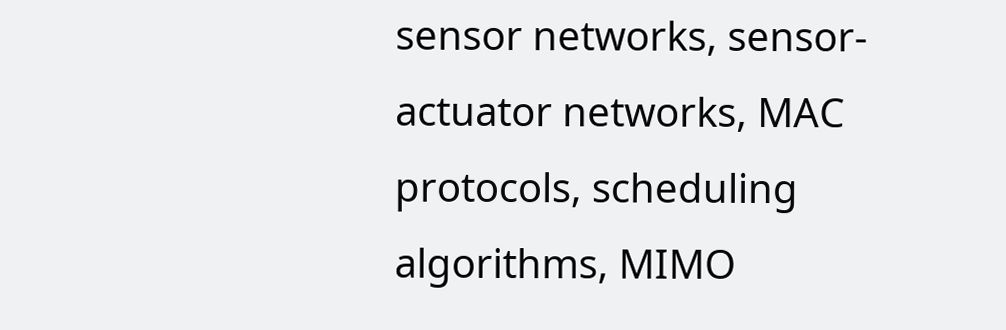sensor networks, sensor-
actuator networks, MAC protocols, scheduling algorithms, MIMO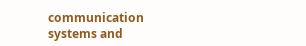communication
systems and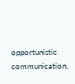opportunistic communication.